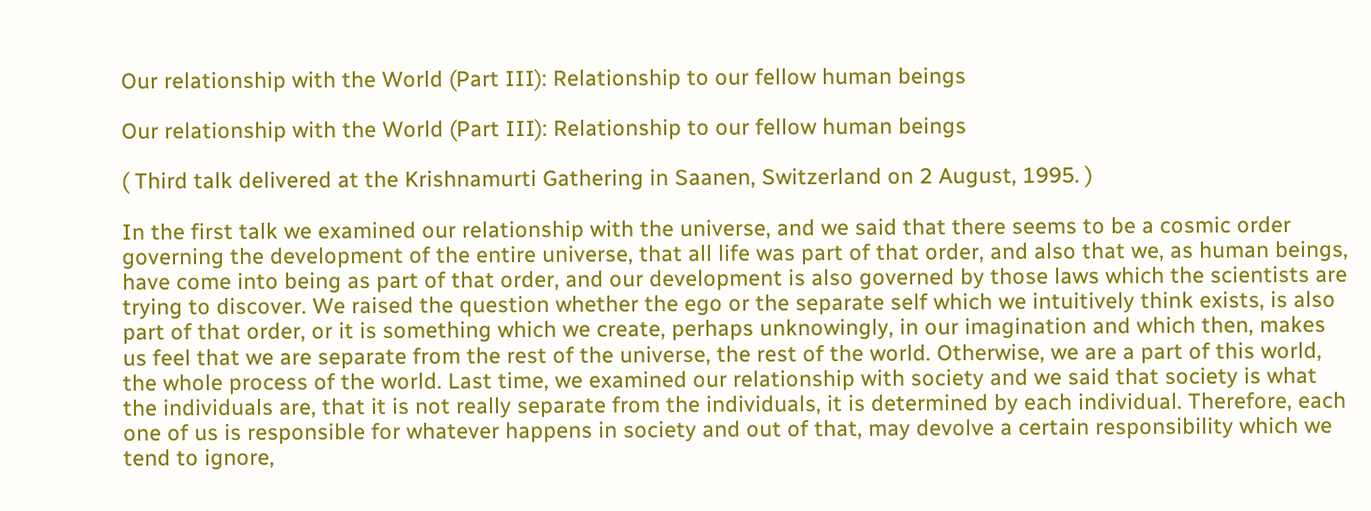Our relationship with the World (Part III): Relationship to our fellow human beings

Our relationship with the World (Part III): Relationship to our fellow human beings

( Third talk delivered at the Krishnamurti Gathering in Saanen, Switzerland on 2 August, 1995. )

In the first talk we examined our relationship with the universe, and we said that there seems to be a cosmic order governing the development of the entire universe, that all life was part of that order, and also that we, as human beings, have come into being as part of that order, and our development is also governed by those laws which the scientists are trying to discover. We raised the question whether the ego or the separate self which we intuitively think exists, is also part of that order, or it is something which we create, perhaps unknowingly, in our imagination and which then, makes us feel that we are separate from the rest of the universe, the rest of the world. Otherwise, we are a part of this world, the whole process of the world. Last time, we examined our relationship with society and we said that society is what the individuals are, that it is not really separate from the individuals, it is determined by each individual. Therefore, each one of us is responsible for whatever happens in society and out of that, may devolve a certain responsibility which we tend to ignore,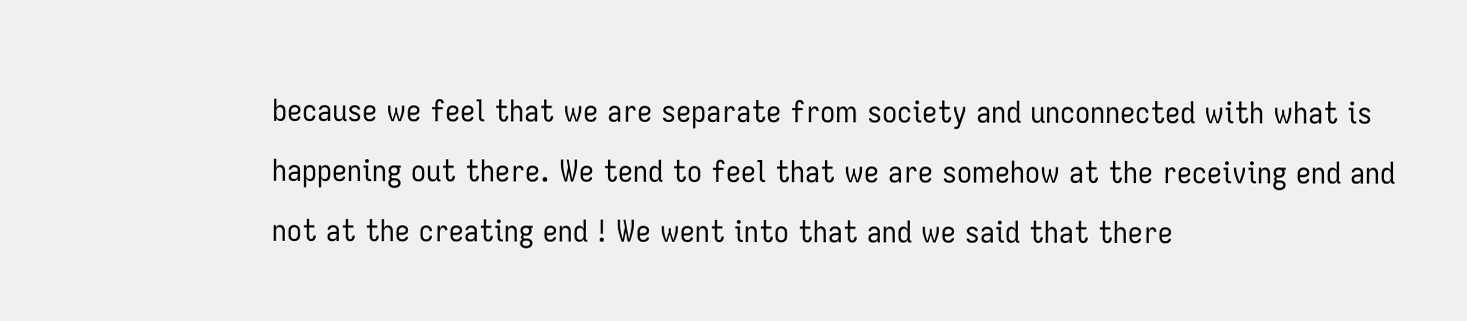because we feel that we are separate from society and unconnected with what is happening out there. We tend to feel that we are somehow at the receiving end and not at the creating end ! We went into that and we said that there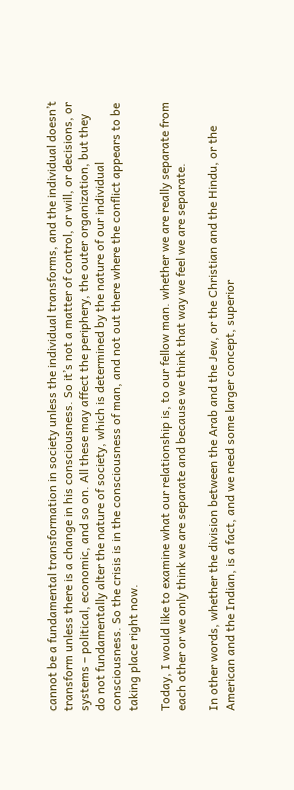cannot be a fundamental transformation in society unless the individual transforms, and the individual doesn’t transform unless there is a change in his consciousness. So it’s not a matter of control, or will, or decisions, or systems – political, economic, and so on. All these may affect the periphery, the outer organization, but they do not fundamentally alter the nature of society, which is determined by the nature of our individual consciousness. So the crisis is in the consciousness of man, and not out there where the conflict appears to be taking place right now.

Today, I would like to examine what our relationship is, to our fellow man. whether we are really separate from each other or we only think we are separate and because we think that way we feel we are separate.

In other words, whether the division between the Arab and the Jew, or the Christian and the Hindu, or the American and the Indian, is a fact, and we need some larger concept, superior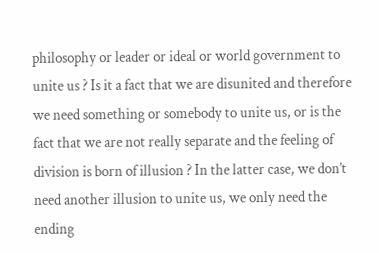philosophy or leader or ideal or world government to unite us ? Is it a fact that we are disunited and therefore we need something or somebody to unite us, or is the fact that we are not really separate and the feeling of division is born of illusion ? In the latter case, we don’t need another illusion to unite us, we only need the ending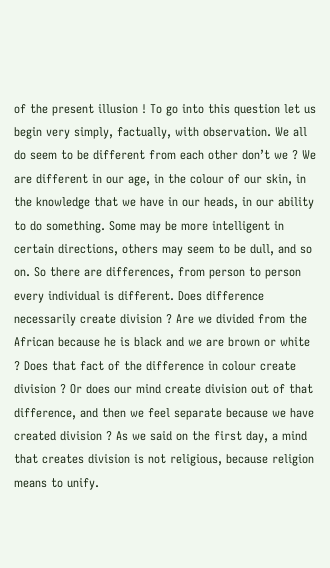of the present illusion ! To go into this question let us begin very simply, factually, with observation. We all do seem to be different from each other don’t we ? We are different in our age, in the colour of our skin, in the knowledge that we have in our heads, in our ability to do something. Some may be more intelligent in certain directions, others may seem to be dull, and so on. So there are differences, from person to person every individual is different. Does difference necessarily create division ? Are we divided from the African because he is black and we are brown or white ? Does that fact of the difference in colour create division ? Or does our mind create division out of that difference, and then we feel separate because we have created division ? As we said on the first day, a mind that creates division is not religious, because religion means to unify.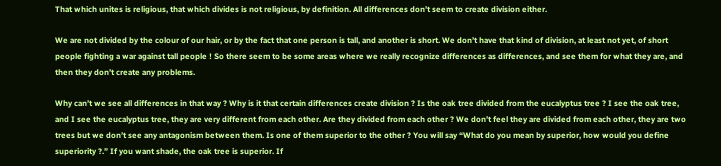That which unites is religious, that which divides is not religious, by definition. All differences don’t seem to create division either.

We are not divided by the colour of our hair, or by the fact that one person is tall, and another is short. We don’t have that kind of division, at least not yet, of short people fighting a war against tall people ! So there seem to be some areas where we really recognize differences as differences, and see them for what they are, and then they don’t create any problems.

Why can’t we see all differences in that way ? Why is it that certain differences create division ? Is the oak tree divided from the eucalyptus tree ? I see the oak tree, and I see the eucalyptus tree, they are very different from each other. Are they divided from each other ? We don’t feel they are divided from each other, they are two trees but we don’t see any antagonism between them. Is one of them superior to the other ? You will say “What do you mean by superior, how would you define superiority ?.” If you want shade, the oak tree is superior. If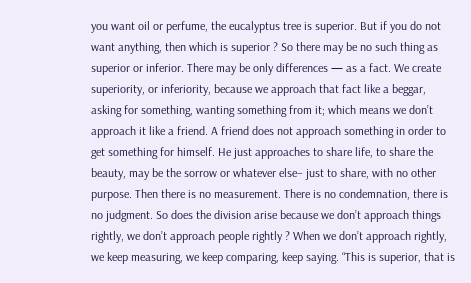you want oil or perfume, the eucalyptus tree is superior. But if you do not want anything, then which is superior ? So there may be no such thing as superior or inferior. There may be only differences — as a fact. We create superiority, or inferiority, because we approach that fact like a beggar, asking for something, wanting something from it; which means we don’t approach it like a friend. A friend does not approach something in order to get something for himself. He just approaches to share life, to share the beauty, may be the sorrow or whatever else– just to share, with no other purpose. Then there is no measurement. There is no condemnation, there is no judgment. So does the division arise because we don’t approach things rightly, we don’t approach people rightly ? When we don’t approach rightly, we keep measuring, we keep comparing, keep saying. “This is superior, that is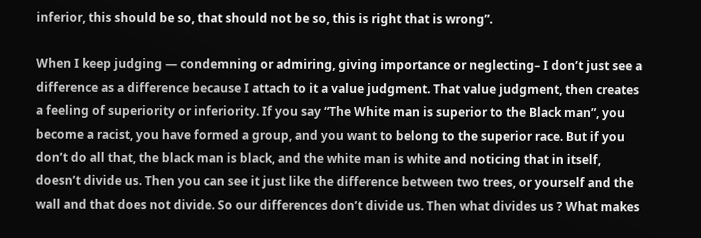inferior, this should be so, that should not be so, this is right that is wrong”.

When I keep judging — condemning or admiring, giving importance or neglecting– I don’t just see a difference as a difference because I attach to it a value judgment. That value judgment, then creates a feeling of superiority or inferiority. If you say “The White man is superior to the Black man”, you become a racist, you have formed a group, and you want to belong to the superior race. But if you don’t do all that, the black man is black, and the white man is white and noticing that in itself, doesn’t divide us. Then you can see it just like the difference between two trees, or yourself and the wall and that does not divide. So our differences don’t divide us. Then what divides us ? What makes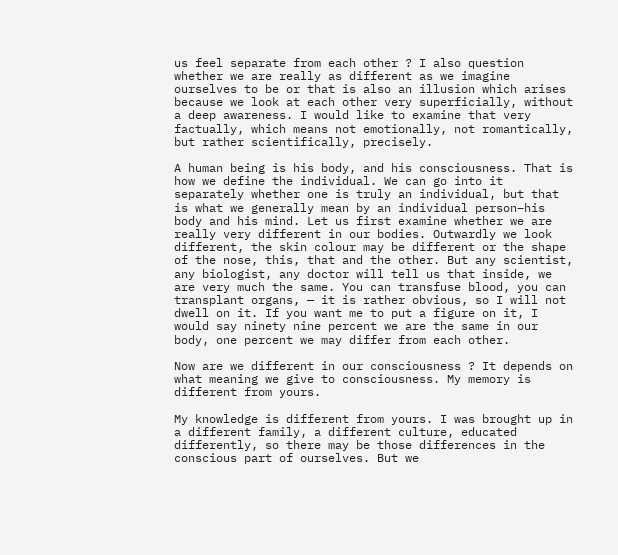us feel separate from each other ? I also question whether we are really as different as we imagine ourselves to be or that is also an illusion which arises because we look at each other very superficially, without a deep awareness. I would like to examine that very factually, which means not emotionally, not romantically, but rather scientifically, precisely.

A human being is his body, and his consciousness. That is how we define the individual. We can go into it separately whether one is truly an individual, but that is what we generally mean by an individual person–his body and his mind. Let us first examine whether we are really very different in our bodies. Outwardly we look different, the skin colour may be different or the shape of the nose, this, that and the other. But any scientist, any biologist, any doctor will tell us that inside, we are very much the same. You can transfuse blood, you can transplant organs, — it is rather obvious, so I will not dwell on it. If you want me to put a figure on it, I would say ninety nine percent we are the same in our body, one percent we may differ from each other.

Now are we different in our consciousness ? It depends on what meaning we give to consciousness. My memory is different from yours.

My knowledge is different from yours. I was brought up in a different family, a different culture, educated differently, so there may be those differences in the conscious part of ourselves. But we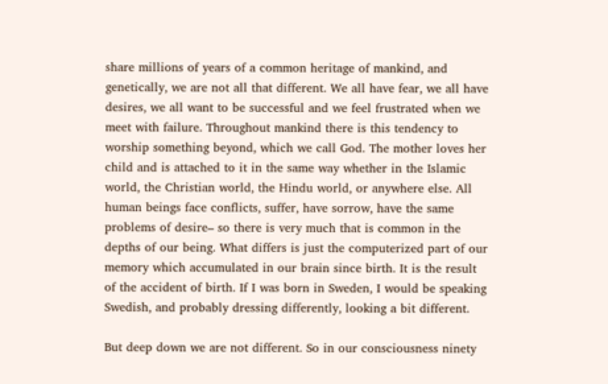share millions of years of a common heritage of mankind, and genetically, we are not all that different. We all have fear, we all have desires, we all want to be successful and we feel frustrated when we meet with failure. Throughout mankind there is this tendency to worship something beyond, which we call God. The mother loves her child and is attached to it in the same way whether in the Islamic world, the Christian world, the Hindu world, or anywhere else. All human beings face conflicts, suffer, have sorrow, have the same problems of desire– so there is very much that is common in the depths of our being. What differs is just the computerized part of our memory which accumulated in our brain since birth. It is the result of the accident of birth. If I was born in Sweden, I would be speaking Swedish, and probably dressing differently, looking a bit different.

But deep down we are not different. So in our consciousness ninety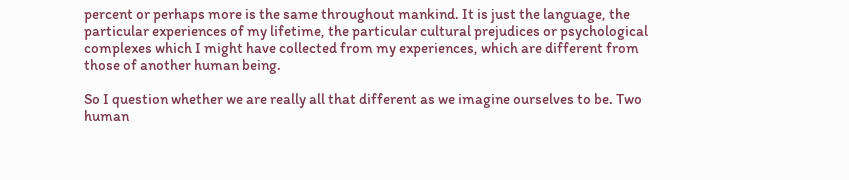percent or perhaps more is the same throughout mankind. It is just the language, the particular experiences of my lifetime, the particular cultural prejudices or psychological complexes which I might have collected from my experiences, which are different from those of another human being.

So I question whether we are really all that different as we imagine ourselves to be. Two human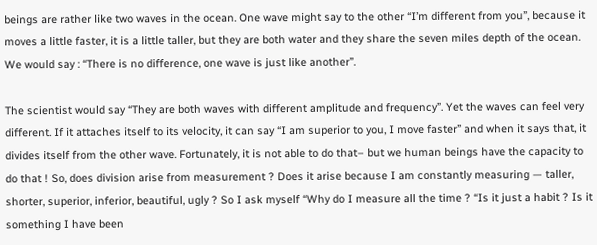beings are rather like two waves in the ocean. One wave might say to the other “I’m different from you”, because it moves a little faster, it is a little taller, but they are both water and they share the seven miles depth of the ocean. We would say : “There is no difference, one wave is just like another”.

The scientist would say “They are both waves with different amplitude and frequency”. Yet the waves can feel very different. If it attaches itself to its velocity, it can say “I am superior to you, I move faster” and when it says that, it divides itself from the other wave. Fortunately, it is not able to do that– but we human beings have the capacity to do that ! So, does division arise from measurement ? Does it arise because I am constantly measuring — taller, shorter, superior, inferior, beautiful, ugly ? So I ask myself “Why do I measure all the time ? “Is it just a habit ? Is it something I have been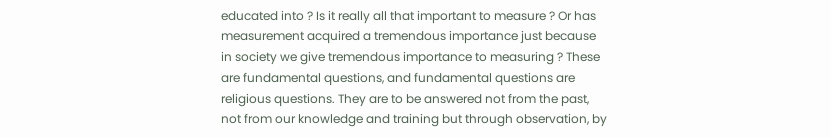educated into ? Is it really all that important to measure ? Or has measurement acquired a tremendous importance just because in society we give tremendous importance to measuring ? These are fundamental questions, and fundamental questions are religious questions. They are to be answered not from the past, not from our knowledge and training but through observation, by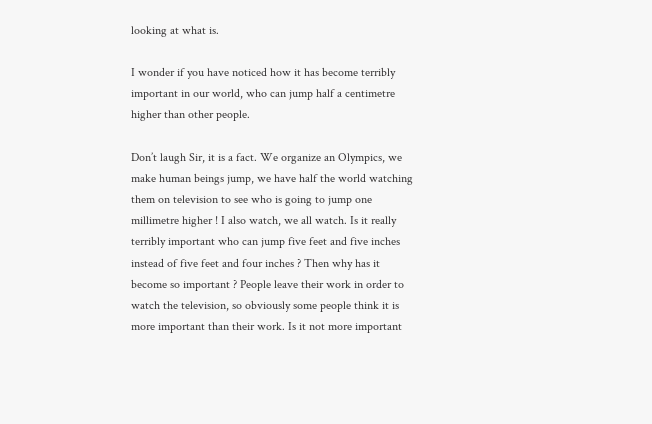looking at what is.

I wonder if you have noticed how it has become terribly important in our world, who can jump half a centimetre higher than other people.

Don’t laugh Sir, it is a fact. We organize an Olympics, we make human beings jump, we have half the world watching them on television to see who is going to jump one millimetre higher ! I also watch, we all watch. Is it really terribly important who can jump five feet and five inches instead of five feet and four inches ? Then why has it become so important ? People leave their work in order to watch the television, so obviously some people think it is more important than their work. Is it not more important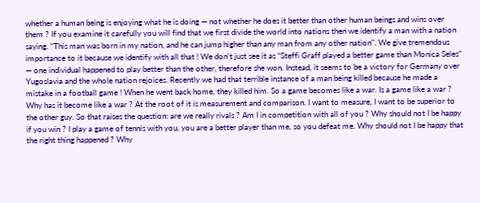whether a human being is enjoying what he is doing — not whether he does it better than other human beings and wins over them ? If you examine it carefully you will find that we first divide the world into nations then we identify a man with a nation saying. “This man was born in my nation, and he can jump higher than any man from any other nation”. We give tremendous importance to it because we identify with all that ! We don’t just see it as “Steffi Graff played a better game than Monica Seles” — one individual happened to play better than the other, therefore she won. Instead, it seems to be a victory for Germany over Yugoslavia and the whole nation rejoices. Recently we had that terrible instance of a man being killed because he made a mistake in a football game ! When he went back home, they killed him. So a game becomes like a war. Is a game like a war ? Why has it become like a war ? At the root of it is measurement and comparison. I want to measure, I want to be superior to the other guy. So that raises the question: are we really rivals ? Am I in competition with all of you ? Why should not I be happy if you win ? I play a game of tennis with you, you are a better player than me, so you defeat me. Why should not I be happy that the right thing happened ? Why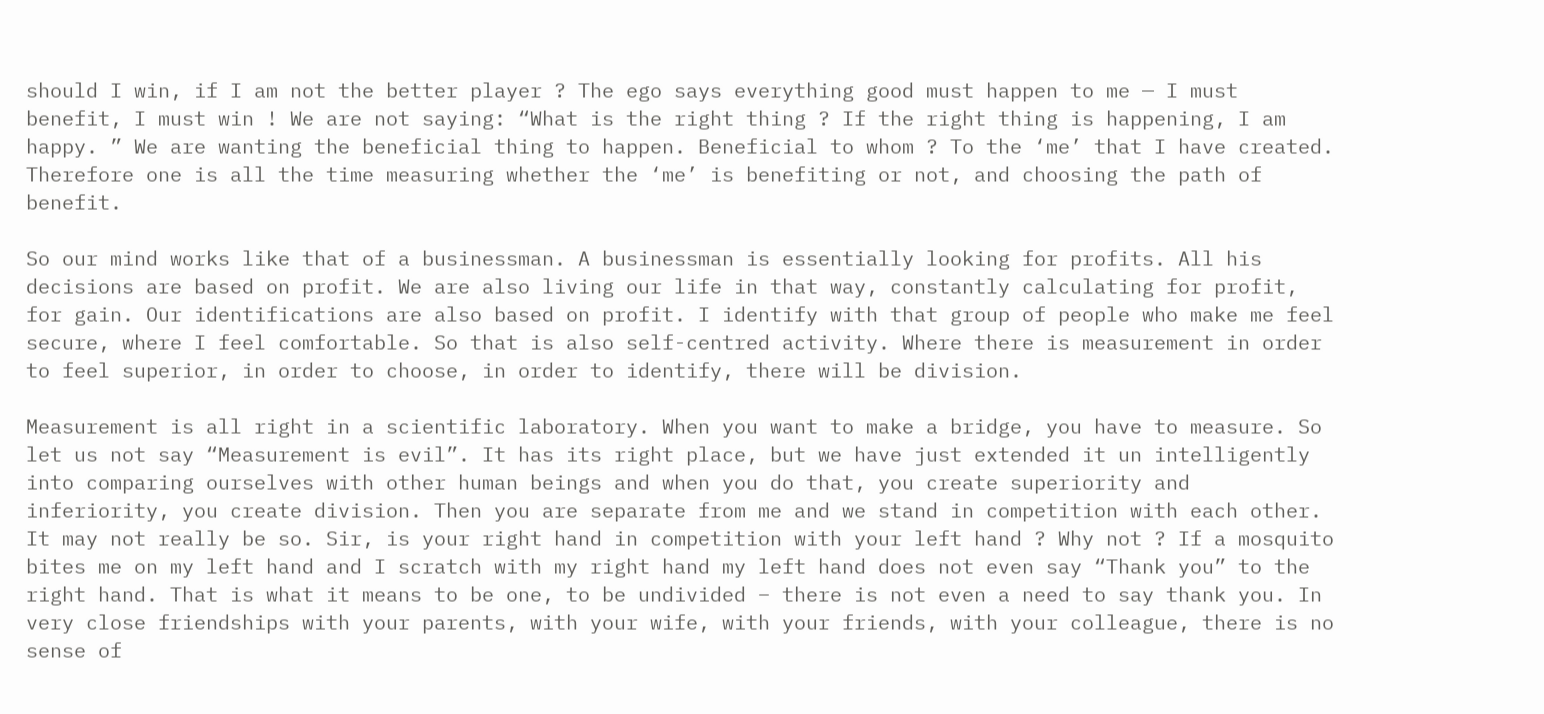should I win, if I am not the better player ? The ego says everything good must happen to me — I must benefit, I must win ! We are not saying: “What is the right thing ? If the right thing is happening, I am happy. ” We are wanting the beneficial thing to happen. Beneficial to whom ? To the ‘me’ that I have created. Therefore one is all the time measuring whether the ‘me’ is benefiting or not, and choosing the path of benefit.

So our mind works like that of a businessman. A businessman is essentially looking for profits. All his decisions are based on profit. We are also living our life in that way, constantly calculating for profit, for gain. Our identifications are also based on profit. I identify with that group of people who make me feel secure, where I feel comfortable. So that is also self-centred activity. Where there is measurement in order to feel superior, in order to choose, in order to identify, there will be division.

Measurement is all right in a scientific laboratory. When you want to make a bridge, you have to measure. So let us not say “Measurement is evil”. It has its right place, but we have just extended it un intelligently into comparing ourselves with other human beings and when you do that, you create superiority and inferiority, you create division. Then you are separate from me and we stand in competition with each other. It may not really be so. Sir, is your right hand in competition with your left hand ? Why not ? If a mosquito bites me on my left hand and I scratch with my right hand my left hand does not even say “Thank you” to the right hand. That is what it means to be one, to be undivided – there is not even a need to say thank you. In very close friendships with your parents, with your wife, with your friends, with your colleague, there is no sense of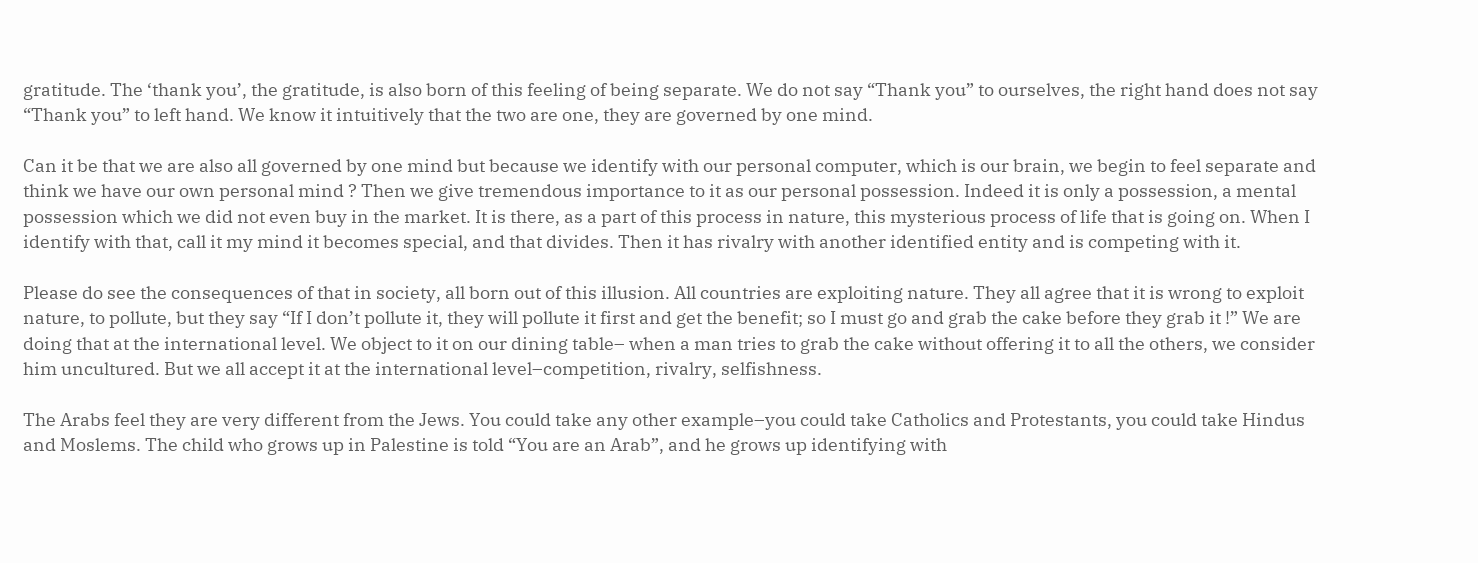gratitude. The ‘thank you’, the gratitude, is also born of this feeling of being separate. We do not say “Thank you” to ourselves, the right hand does not say “Thank you” to left hand. We know it intuitively that the two are one, they are governed by one mind.

Can it be that we are also all governed by one mind but because we identify with our personal computer, which is our brain, we begin to feel separate and think we have our own personal mind ? Then we give tremendous importance to it as our personal possession. Indeed it is only a possession, a mental possession which we did not even buy in the market. It is there, as a part of this process in nature, this mysterious process of life that is going on. When I identify with that, call it my mind it becomes special, and that divides. Then it has rivalry with another identified entity and is competing with it.

Please do see the consequences of that in society, all born out of this illusion. All countries are exploiting nature. They all agree that it is wrong to exploit nature, to pollute, but they say “If I don’t pollute it, they will pollute it first and get the benefit; so I must go and grab the cake before they grab it !” We are doing that at the international level. We object to it on our dining table– when a man tries to grab the cake without offering it to all the others, we consider him uncultured. But we all accept it at the international level–competition, rivalry, selfishness.

The Arabs feel they are very different from the Jews. You could take any other example–you could take Catholics and Protestants, you could take Hindus and Moslems. The child who grows up in Palestine is told “You are an Arab”, and he grows up identifying with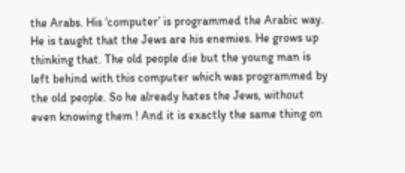the Arabs. His ‘computer’ is programmed the Arabic way. He is taught that the Jews are his enemies. He grows up thinking that. The old people die but the young man is left behind with this computer which was programmed by the old people. So he already hates the Jews, without even knowing them ! And it is exactly the same thing on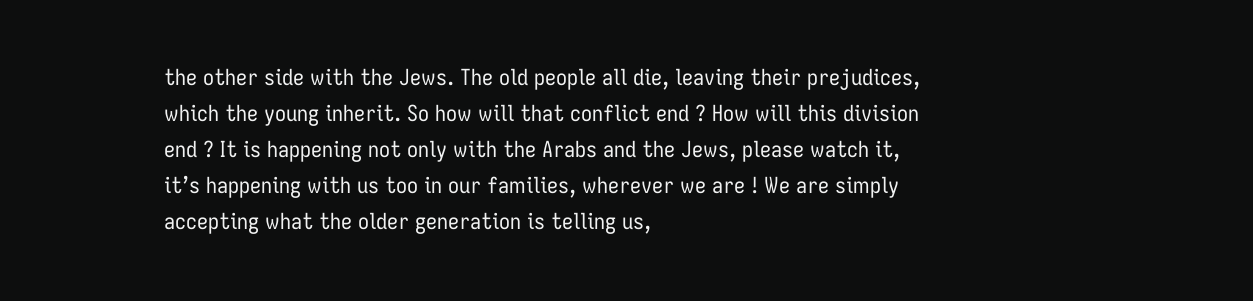the other side with the Jews. The old people all die, leaving their prejudices, which the young inherit. So how will that conflict end ? How will this division end ? It is happening not only with the Arabs and the Jews, please watch it, it’s happening with us too in our families, wherever we are ! We are simply accepting what the older generation is telling us,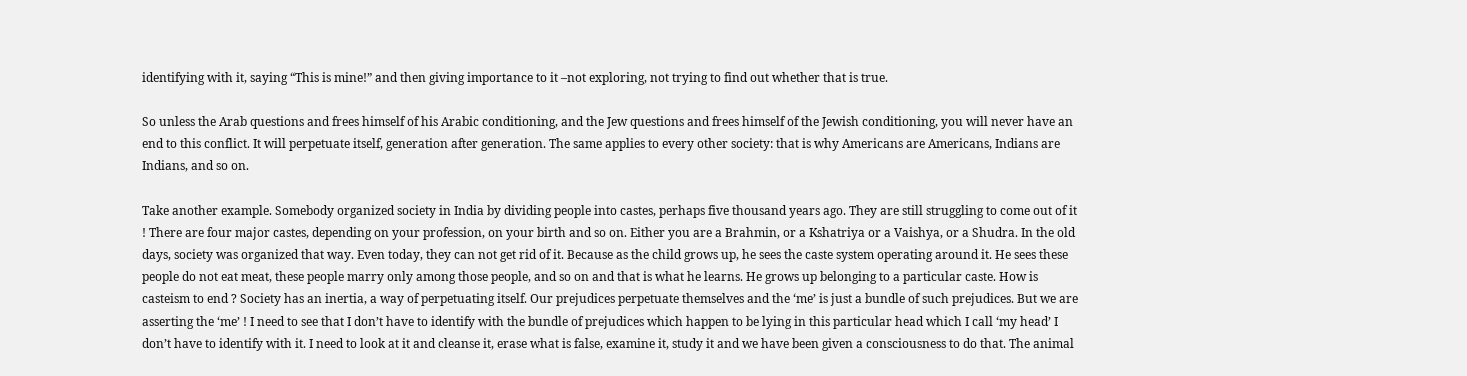identifying with it, saying “This is mine!” and then giving importance to it –not exploring, not trying to find out whether that is true.

So unless the Arab questions and frees himself of his Arabic conditioning, and the Jew questions and frees himself of the Jewish conditioning, you will never have an end to this conflict. It will perpetuate itself, generation after generation. The same applies to every other society: that is why Americans are Americans, Indians are Indians, and so on.

Take another example. Somebody organized society in India by dividing people into castes, perhaps five thousand years ago. They are still struggling to come out of it ! There are four major castes, depending on your profession, on your birth and so on. Either you are a Brahmin, or a Kshatriya or a Vaishya, or a Shudra. In the old days, society was organized that way. Even today, they can not get rid of it. Because as the child grows up, he sees the caste system operating around it. He sees these people do not eat meat, these people marry only among those people, and so on and that is what he learns. He grows up belonging to a particular caste. How is casteism to end ? Society has an inertia, a way of perpetuating itself. Our prejudices perpetuate themselves and the ‘me’ is just a bundle of such prejudices. But we are asserting the ‘me’ ! I need to see that I don’t have to identify with the bundle of prejudices which happen to be lying in this particular head which I call ‘my head’ I don’t have to identify with it. I need to look at it and cleanse it, erase what is false, examine it, study it and we have been given a consciousness to do that. The animal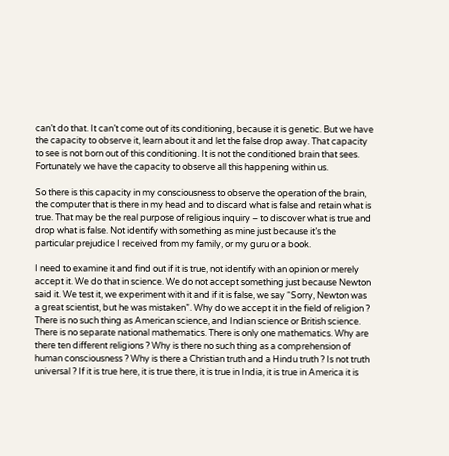can’t do that. It can’t come out of its conditioning, because it is genetic. But we have the capacity to observe it, learn about it and let the false drop away. That capacity to see is not born out of this conditioning. It is not the conditioned brain that sees. Fortunately we have the capacity to observe all this happening within us.

So there is this capacity in my consciousness to observe the operation of the brain, the computer that is there in my head and to discard what is false and retain what is true. That may be the real purpose of religious inquiry – to discover what is true and drop what is false. Not identify with something as mine just because it’s the particular prejudice I received from my family, or my guru or a book.

I need to examine it and find out if it is true, not identify with an opinion or merely accept it. We do that in science. We do not accept something just because Newton said it. We test it, we experiment with it and if it is false, we say “Sorry, Newton was a great scientist, but he was mistaken”. Why do we accept it in the field of religion ? There is no such thing as American science, and Indian science or British science. There is no separate national mathematics. There is only one mathematics. Why are there ten different religions ? Why is there no such thing as a comprehension of human consciousness ? Why is there a Christian truth and a Hindu truth ? Is not truth universal ? If it is true here, it is true there, it is true in India, it is true in America it is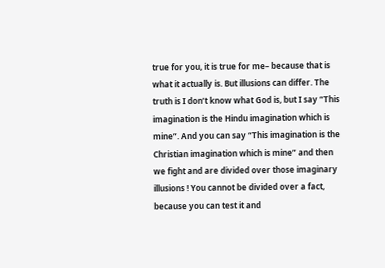true for you, it is true for me– because that is what it actually is. But illusions can differ. The truth is I don’t know what God is, but I say “This imagination is the Hindu imagination which is mine”. And you can say “This imagination is the Christian imagination which is mine” and then we fight and are divided over those imaginary illusions ! You cannot be divided over a fact, because you can test it and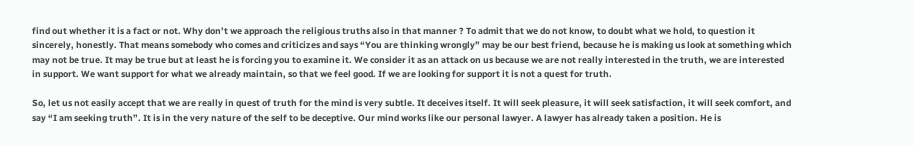find out whether it is a fact or not. Why don’t we approach the religious truths also in that manner ? To admit that we do not know, to doubt what we hold, to question it sincerely, honestly. That means somebody who comes and criticizes and says “You are thinking wrongly” may be our best friend, because he is making us look at something which may not be true. It may be true but at least he is forcing you to examine it. We consider it as an attack on us because we are not really interested in the truth, we are interested in support. We want support for what we already maintain, so that we feel good. If we are looking for support it is not a quest for truth.

So, let us not easily accept that we are really in quest of truth for the mind is very subtle. It deceives itself. It will seek pleasure, it will seek satisfaction, it will seek comfort, and say “I am seeking truth”. It is in the very nature of the self to be deceptive. Our mind works like our personal lawyer. A lawyer has already taken a position. He is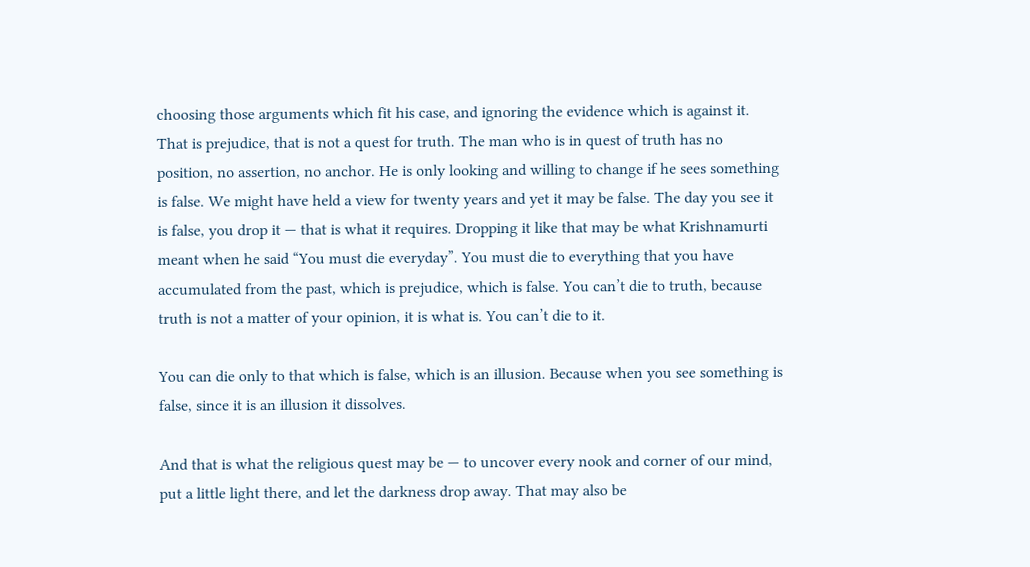choosing those arguments which fit his case, and ignoring the evidence which is against it. That is prejudice, that is not a quest for truth. The man who is in quest of truth has no position, no assertion, no anchor. He is only looking and willing to change if he sees something is false. We might have held a view for twenty years and yet it may be false. The day you see it is false, you drop it — that is what it requires. Dropping it like that may be what Krishnamurti meant when he said “You must die everyday”. You must die to everything that you have accumulated from the past, which is prejudice, which is false. You can’t die to truth, because truth is not a matter of your opinion, it is what is. You can’t die to it.

You can die only to that which is false, which is an illusion. Because when you see something is false, since it is an illusion it dissolves.

And that is what the religious quest may be — to uncover every nook and corner of our mind, put a little light there, and let the darkness drop away. That may also be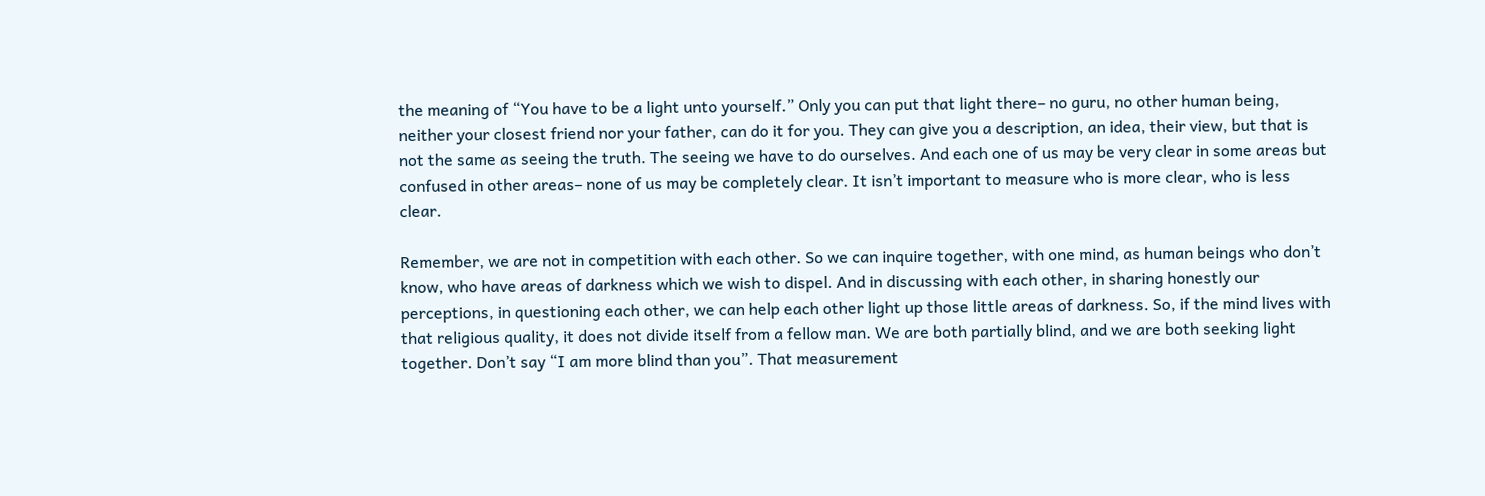the meaning of “You have to be a light unto yourself.” Only you can put that light there– no guru, no other human being, neither your closest friend nor your father, can do it for you. They can give you a description, an idea, their view, but that is not the same as seeing the truth. The seeing we have to do ourselves. And each one of us may be very clear in some areas but confused in other areas– none of us may be completely clear. It isn’t important to measure who is more clear, who is less clear.

Remember, we are not in competition with each other. So we can inquire together, with one mind, as human beings who don’t know, who have areas of darkness which we wish to dispel. And in discussing with each other, in sharing honestly our perceptions, in questioning each other, we can help each other light up those little areas of darkness. So, if the mind lives with that religious quality, it does not divide itself from a fellow man. We are both partially blind, and we are both seeking light together. Don’t say “I am more blind than you”. That measurement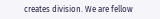creates division. We are fellow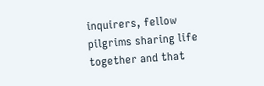inquirers, fellow pilgrims sharing life together and that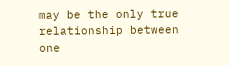may be the only true relationship between one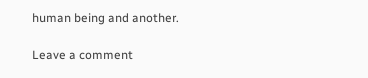human being and another.

Leave a comment